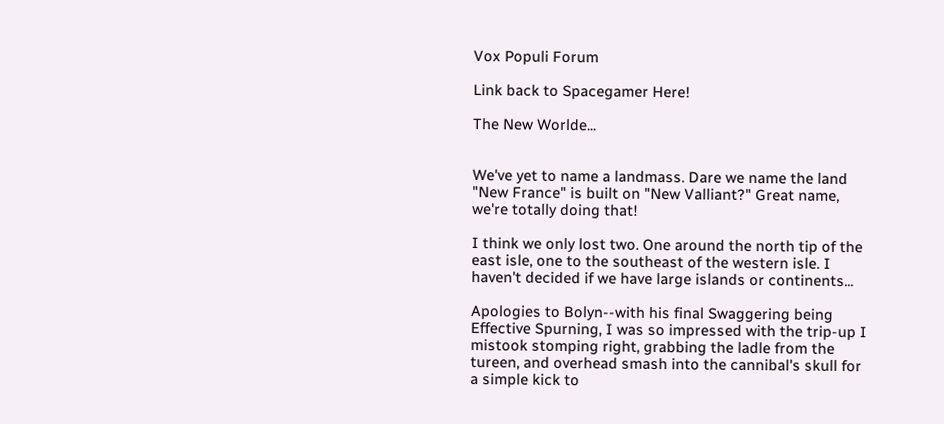Vox Populi Forum

Link back to Spacegamer Here!

The New Worlde...


We've yet to name a landmass. Dare we name the land "New France" is built on "New Valliant?" Great name, we're totally doing that!

I think we only lost two. One around the north tip of the east isle, one to the southeast of the western isle. I haven't decided if we have large islands or continents...

Apologies to Bolyn--with his final Swaggering being Effective Spurning, I was so impressed with the trip-up I mistook stomping right, grabbing the ladle from the tureen, and overhead smash into the cannibal's skull for a simple kick to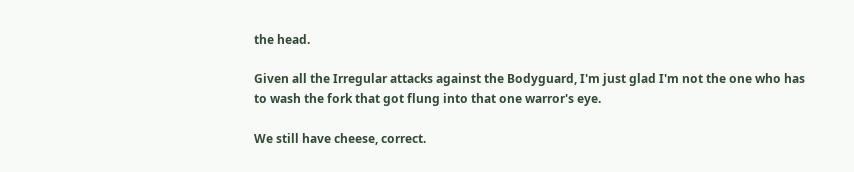the head.

Given all the Irregular attacks against the Bodyguard, I'm just glad I'm not the one who has to wash the fork that got flung into that one warror's eye.

We still have cheese, correct.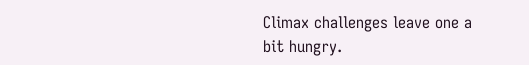Climax challenges leave one a bit hungry.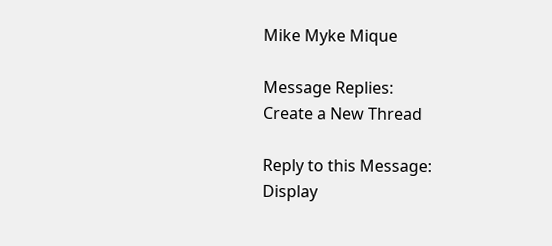Mike Myke Mique

Message Replies:
Create a New Thread

Reply to this Message:
Display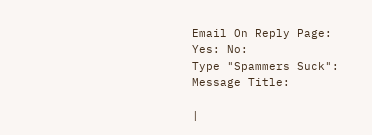Email On Reply Page:  Yes: No:
Type "Spammers Suck":
Message Title:

|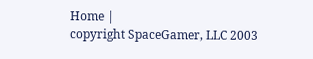Home |
copyright SpaceGamer, LLC 2003